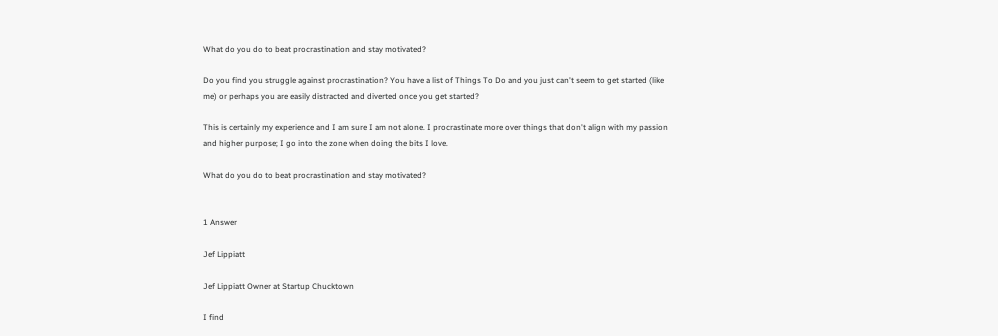What do you do to beat procrastination and stay motivated?

Do you find you struggle against procrastination? You have a list of Things To Do and you just can't seem to get started (like me) or perhaps you are easily distracted and diverted once you get started?

This is certainly my experience and I am sure I am not alone. I procrastinate more over things that don't align with my passion and higher purpose; I go into the zone when doing the bits I love.

What do you do to beat procrastination and stay motivated?


1 Answer

Jef Lippiatt

Jef Lippiatt Owner at Startup Chucktown

I find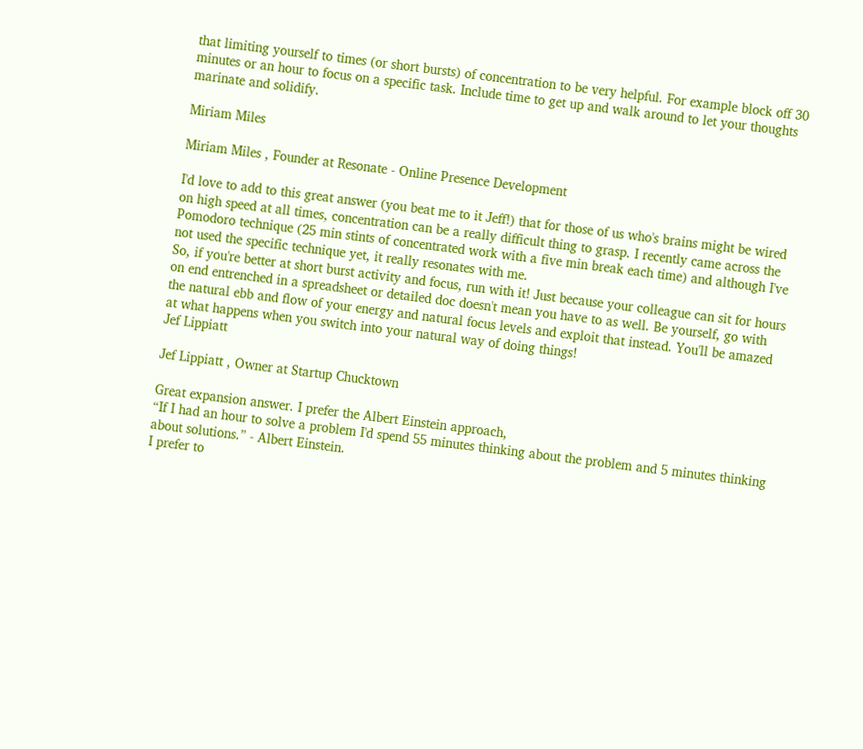that limiting yourself to times (or short bursts) of concentration to be very helpful. For example block off 30 minutes or an hour to focus on a specific task. Include time to get up and walk around to let your thoughts marinate and solidify.

Miriam Miles

Miriam Miles , Founder at Resonate - Online Presence Development

I'd love to add to this great answer (you beat me to it Jeff!) that for those of us who's brains might be wired on high speed at all times, concentration can be a really difficult thing to grasp. I recently came across the Pomodoro technique (25 min stints of concentrated work with a five min break each time) and although I've not used the specific technique yet, it really resonates with me.
So, if you're better at short burst activity and focus, run with it! Just because your colleague can sit for hours on end entrenched in a spreadsheet or detailed doc doesn't mean you have to as well. Be yourself, go with the natural ebb and flow of your energy and natural focus levels and exploit that instead. You'll be amazed at what happens when you switch into your natural way of doing things!
Jef Lippiatt

Jef Lippiatt , Owner at Startup Chucktown

Great expansion answer. I prefer the Albert Einstein approach,
“If I had an hour to solve a problem I'd spend 55 minutes thinking about the problem and 5 minutes thinking about solutions.” - Albert Einstein.
I prefer to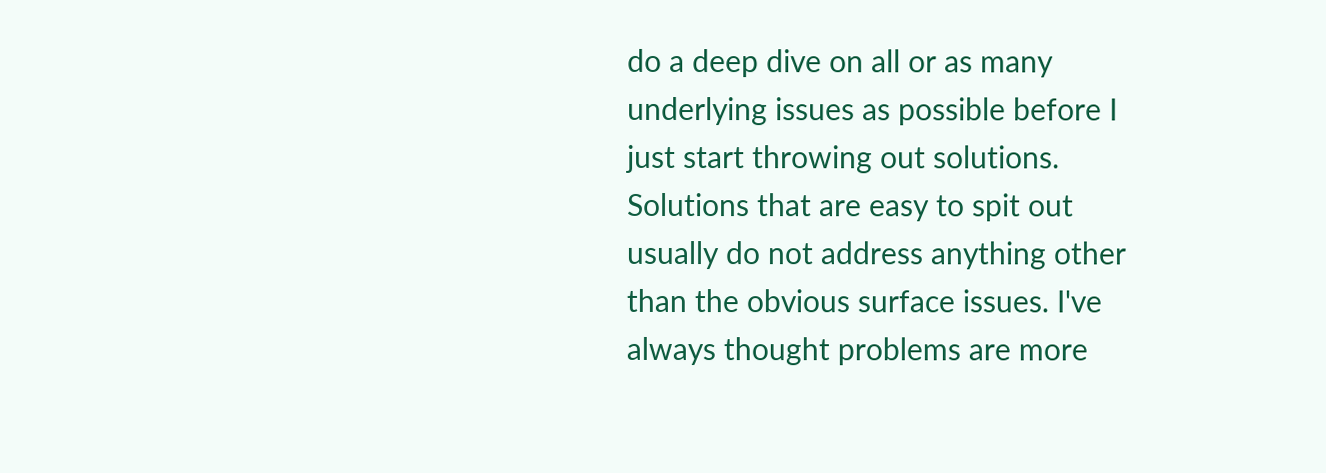do a deep dive on all or as many underlying issues as possible before I just start throwing out solutions. Solutions that are easy to spit out usually do not address anything other than the obvious surface issues. I've always thought problems are more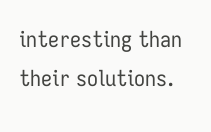interesting than their solutions.